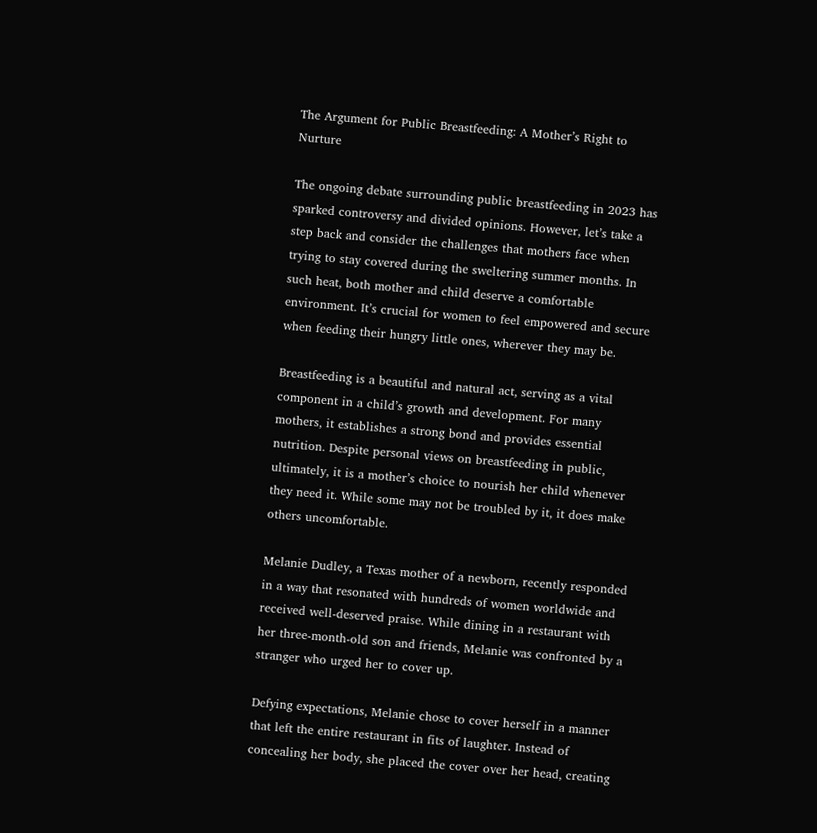The Argument for Public Breastfeeding: A Mother’s Right to Nurture

The ongoing debate surrounding public breastfeeding in 2023 has sparked controversy and divided opinions. However, let’s take a step back and consider the challenges that mothers face when trying to stay covered during the sweltering summer months. In such heat, both mother and child deserve a comfortable environment. It’s crucial for women to feel empowered and secure when feeding their hungry little ones, wherever they may be.

Breastfeeding is a beautiful and natural act, serving as a vital component in a child’s growth and development. For many mothers, it establishes a strong bond and provides essential nutrition. Despite personal views on breastfeeding in public, ultimately, it is a mother’s choice to nourish her child whenever they need it. While some may not be troubled by it, it does make others uncomfortable.

Melanie Dudley, a Texas mother of a newborn, recently responded in a way that resonated with hundreds of women worldwide and received well-deserved praise. While dining in a restaurant with her three-month-old son and friends, Melanie was confronted by a stranger who urged her to cover up.

Defying expectations, Melanie chose to cover herself in a manner that left the entire restaurant in fits of laughter. Instead of concealing her body, she placed the cover over her head, creating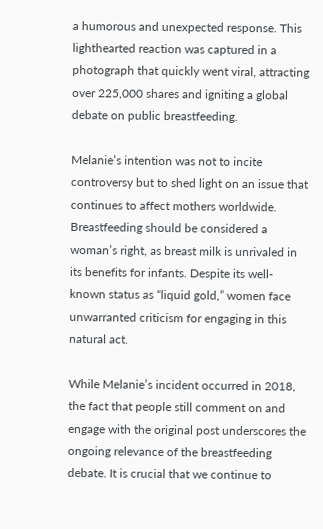a humorous and unexpected response. This lighthearted reaction was captured in a photograph that quickly went viral, attracting over 225,000 shares and igniting a global debate on public breastfeeding.

Melanie’s intention was not to incite controversy but to shed light on an issue that continues to affect mothers worldwide. Breastfeeding should be considered a woman’s right, as breast milk is unrivaled in its benefits for infants. Despite its well-known status as “liquid gold,” women face unwarranted criticism for engaging in this natural act.

While Melanie’s incident occurred in 2018, the fact that people still comment on and engage with the original post underscores the ongoing relevance of the breastfeeding debate. It is crucial that we continue to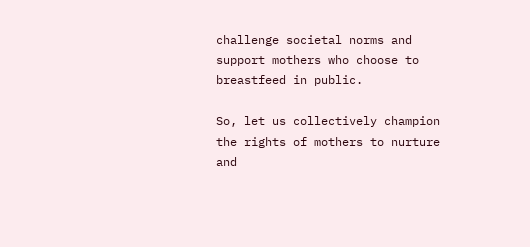challenge societal norms and support mothers who choose to breastfeed in public.

So, let us collectively champion the rights of mothers to nurture and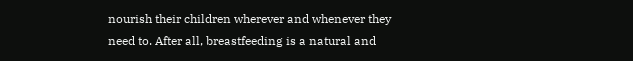nourish their children wherever and whenever they need to. After all, breastfeeding is a natural and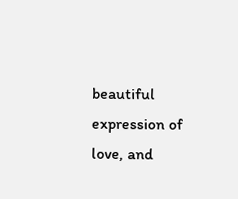beautiful expression of love, and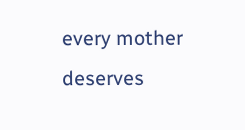every mother deserves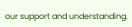our support and understanding.